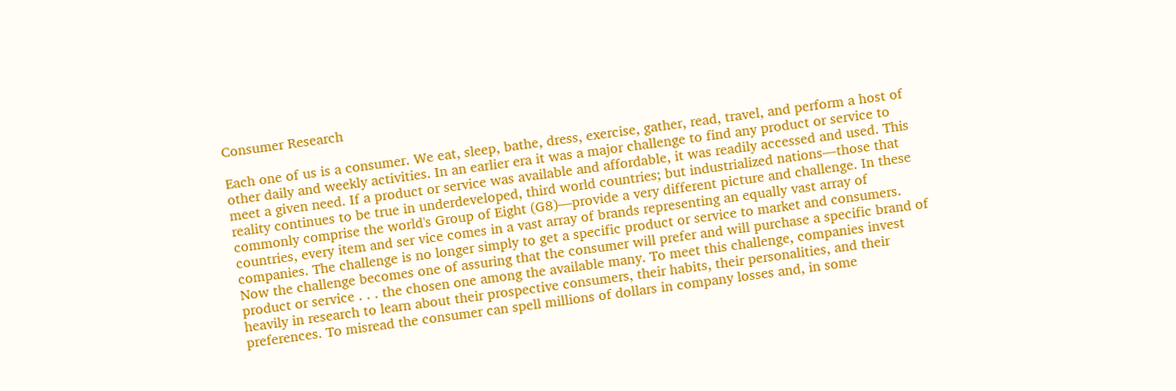Consumer Research

Each one of us is a consumer. We eat, sleep, bathe, dress, exercise, gather, read, travel, and perform a host of other daily and weekly activities. In an earlier era it was a major challenge to find any product or service to meet a given need. If a product or service was available and affordable, it was readily accessed and used. This reality continues to be true in underdeveloped, third world countries; but industrialized nations—those that commonly comprise the world's Group of Eight (G8)—provide a very different picture and challenge. In these countries, every item and ser vice comes in a vast array of brands representing an equally vast array of companies. The challenge is no longer simply to get a specific product or service to market and consumers. Now the challenge becomes one of assuring that the consumer will prefer and will purchase a specific brand of product or service . . . the chosen one among the available many. To meet this challenge, companies invest heavily in research to learn about their prospective consumers, their habits, their personalities, and their preferences. To misread the consumer can spell millions of dollars in company losses and, in some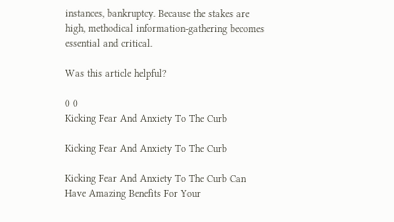instances, bankruptcy. Because the stakes are high, methodical information-gathering becomes essential and critical.

Was this article helpful?

0 0
Kicking Fear And Anxiety To The Curb

Kicking Fear And Anxiety To The Curb

Kicking Fear And Anxiety To The Curb Can Have Amazing Benefits For Your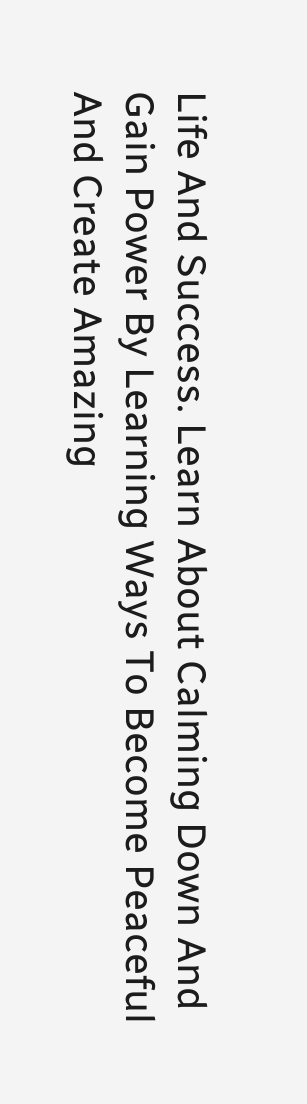Life And Success. Learn About Calming Down And Gain Power By Learning Ways To Become Peaceful And Create Amazing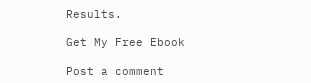Results.

Get My Free Ebook

Post a comment